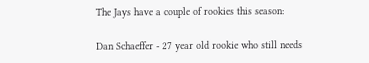The Jays have a couple of rookies this season:

Dan Schaeffer - 27 year old rookie who still needs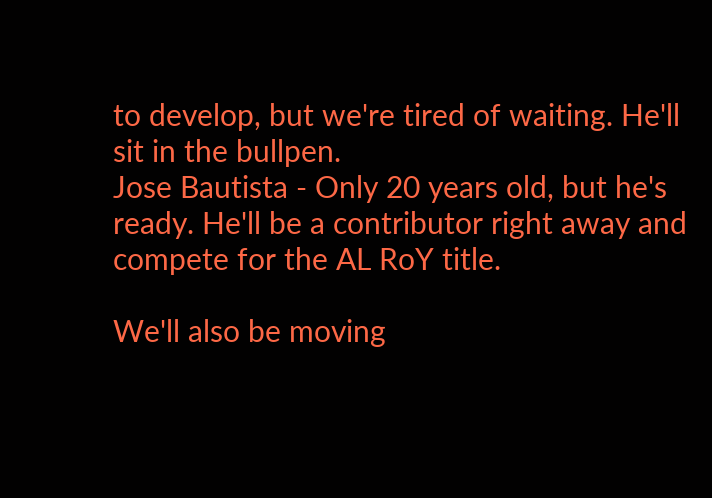to develop, but we're tired of waiting. He'll sit in the bullpen.
Jose Bautista - Only 20 years old, but he's ready. He'll be a contributor right away and compete for the AL RoY title.

We'll also be moving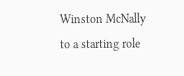Winston McNally to a starting role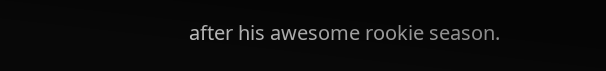after his awesome rookie season.